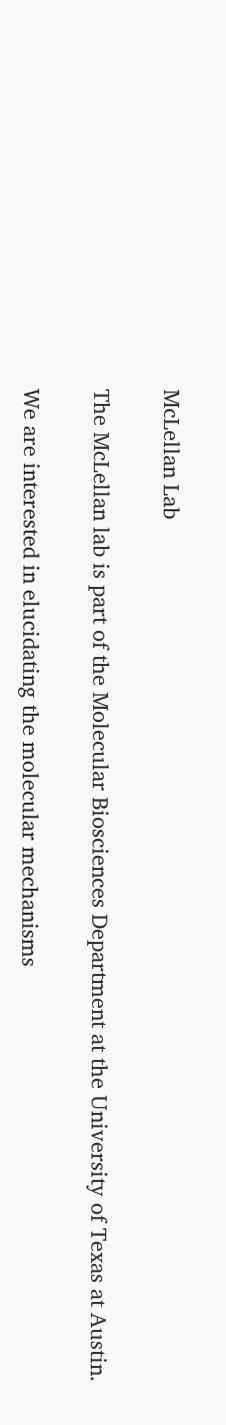McLellan Lab

The McLellan lab is part of the Molecular Biosciences Department at the University of Texas at Austin.

We are interested in elucidating the molecular mechanisms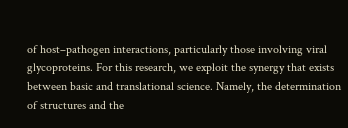of host–pathogen interactions, particularly those involving viral glycoproteins. For this research, we exploit the synergy that exists between basic and translational science. Namely, the determination of structures and the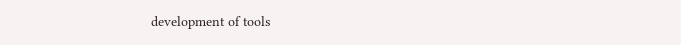development of tools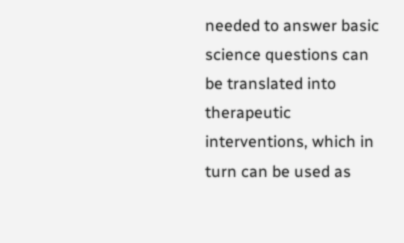needed to answer basic science questions can be translated into therapeutic interventions, which in turn can be used as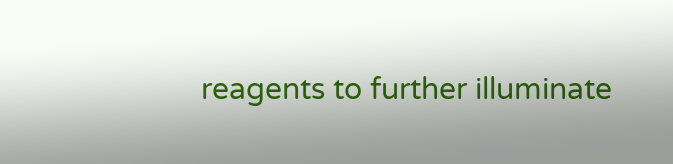reagents to further illuminate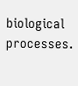biological processes.